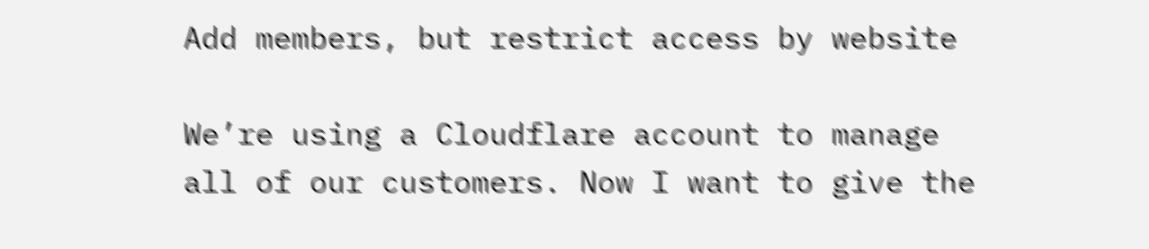Add members, but restrict access by website

We’re using a Cloudflare account to manage all of our customers. Now I want to give the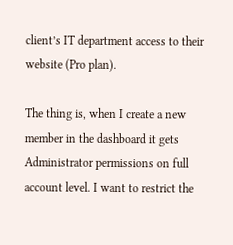client’s IT department access to their website (Pro plan).

The thing is, when I create a new member in the dashboard it gets Administrator permissions on full account level. I want to restrict the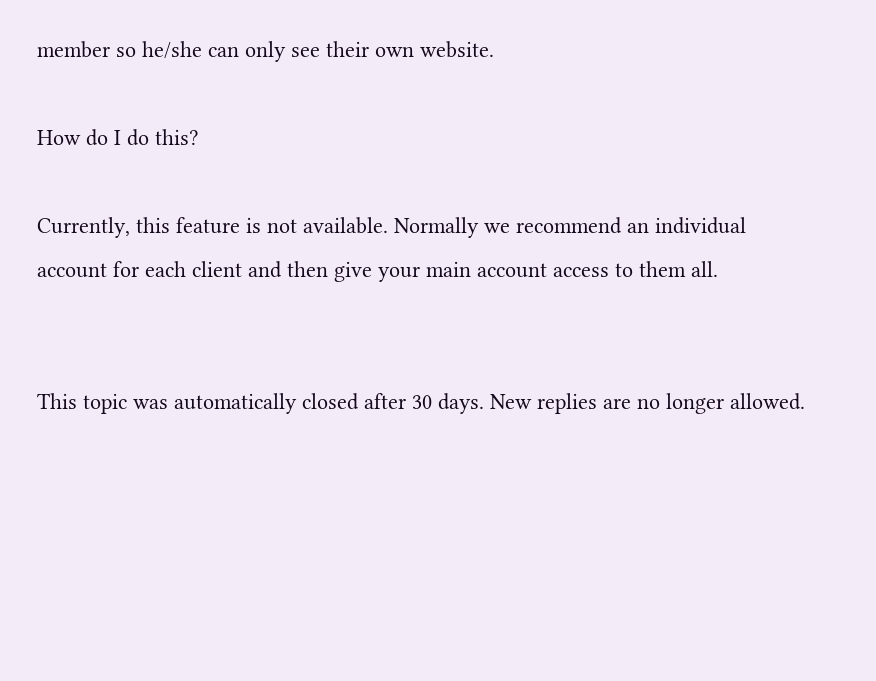member so he/she can only see their own website.

How do I do this?

Currently, this feature is not available. Normally we recommend an individual account for each client and then give your main account access to them all.


This topic was automatically closed after 30 days. New replies are no longer allowed.